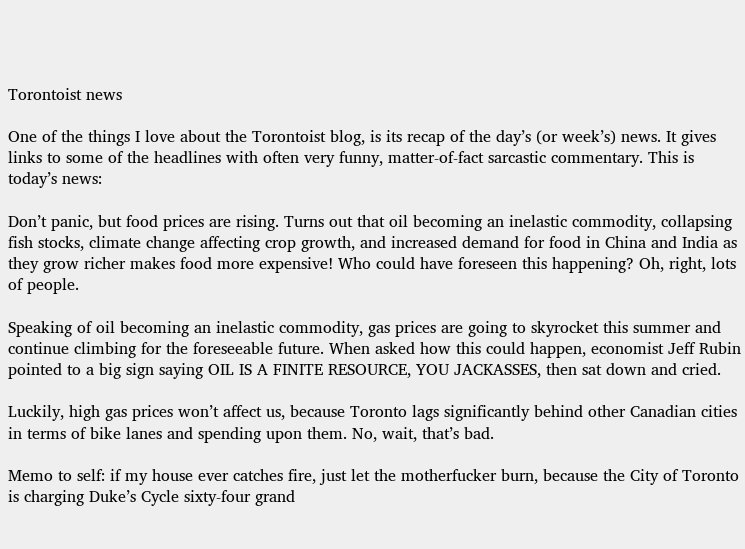Torontoist news

One of the things I love about the Torontoist blog, is its recap of the day’s (or week’s) news. It gives links to some of the headlines with often very funny, matter-of-fact sarcastic commentary. This is today’s news:

Don’t panic, but food prices are rising. Turns out that oil becoming an inelastic commodity, collapsing fish stocks, climate change affecting crop growth, and increased demand for food in China and India as they grow richer makes food more expensive! Who could have foreseen this happening? Oh, right, lots of people.

Speaking of oil becoming an inelastic commodity, gas prices are going to skyrocket this summer and continue climbing for the foreseeable future. When asked how this could happen, economist Jeff Rubin pointed to a big sign saying OIL IS A FINITE RESOURCE, YOU JACKASSES, then sat down and cried.

Luckily, high gas prices won’t affect us, because Toronto lags significantly behind other Canadian cities in terms of bike lanes and spending upon them. No, wait, that’s bad.

Memo to self: if my house ever catches fire, just let the motherfucker burn, because the City of Toronto is charging Duke’s Cycle sixty-four grand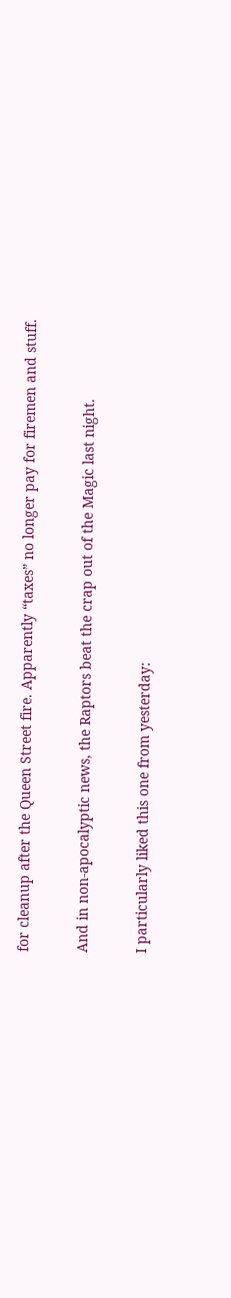for cleanup after the Queen Street fire. Apparently “taxes” no longer pay for firemen and stuff.

And in non-apocalyptic news, the Raptors beat the crap out of the Magic last night.

I particularly liked this one from yesterday: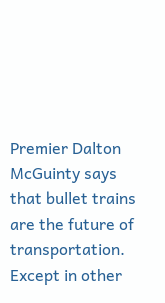Premier Dalton McGuinty says that bullet trains are the future of transportation. Except in other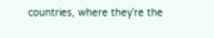countries, where they’re the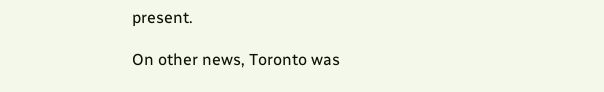present.

On other news, Toronto was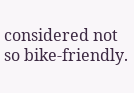considered not so bike-friendly.